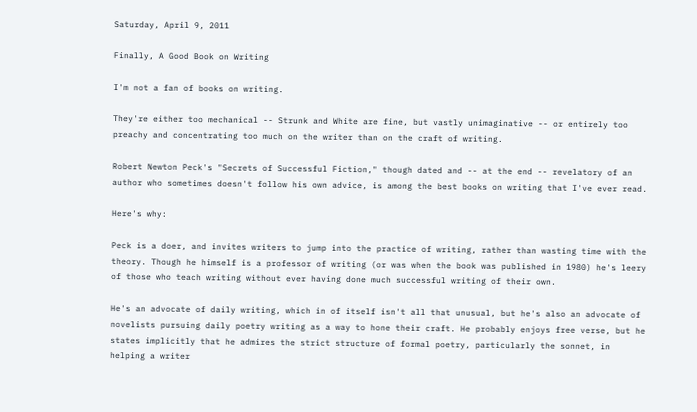Saturday, April 9, 2011

Finally, A Good Book on Writing

I'm not a fan of books on writing.

They're either too mechanical -- Strunk and White are fine, but vastly unimaginative -- or entirely too preachy and concentrating too much on the writer than on the craft of writing.

Robert Newton Peck's "Secrets of Successful Fiction," though dated and -- at the end -- revelatory of an author who sometimes doesn't follow his own advice, is among the best books on writing that I've ever read.

Here's why:

Peck is a doer, and invites writers to jump into the practice of writing, rather than wasting time with the theory. Though he himself is a professor of writing (or was when the book was published in 1980) he's leery of those who teach writing without ever having done much successful writing of their own.

He's an advocate of daily writing, which in of itself isn't all that unusual, but he's also an advocate of novelists pursuing daily poetry writing as a way to hone their craft. He probably enjoys free verse, but he states implicitly that he admires the strict structure of formal poetry, particularly the sonnet, in helping a writer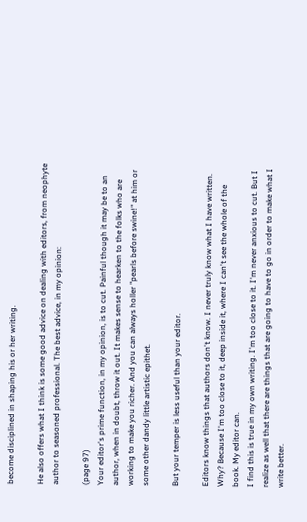become disciplined in shaping his or her writing.

He also offers what I think is some good advice on dealing with editors, from neophyte author to seasoned professional. The best advice, in my opinion:

(page 97)
Your editor's prime function, in my opinion, is to cut. Painful though it may be to an author, when in doubt, throw it out. It makes sense to hearken to the folks who are working to make you richer. And you can always holler "pearls before swine!" at him or some other dandy little artistic epithet.

But your temper is less useful than your editor.

Editors know things that authors don't know. I never truly know what I have written. Why? Because I'm too close to it, deep inside it, where I can't see the whole of the book. My editor can.
I find this is true in my own writing. I'm too close to it. I'm never anxious to cut. But I realize as well that there are things that are going to have to go in order to make what I write better.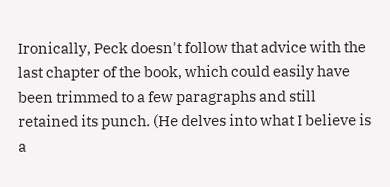Ironically, Peck doesn't follow that advice with the last chapter of the book, which could easily have been trimmed to a few paragraphs and still retained its punch. (He delves into what I believe is a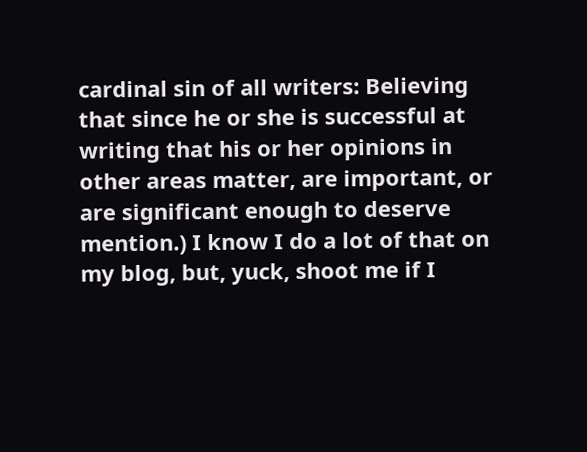cardinal sin of all writers: Believing that since he or she is successful at writing that his or her opinions in other areas matter, are important, or are significant enough to deserve mention.) I know I do a lot of that on my blog, but, yuck, shoot me if I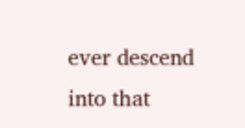ever descend into that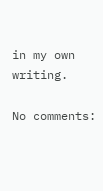in my own writing.

No comments: